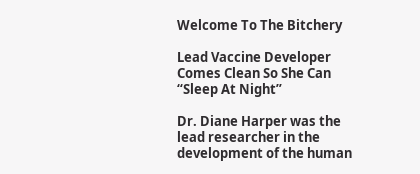Welcome To The Bitchery

Lead Vaccine Developer Comes Clean So She Can “Sleep At Night”

Dr. Diane Harper was the lead researcher in the development of the human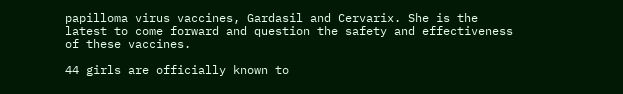papilloma virus vaccines, Gardasil and Cervarix. She is the latest to come forward and question the safety and effectiveness of these vaccines.

44 girls are officially known to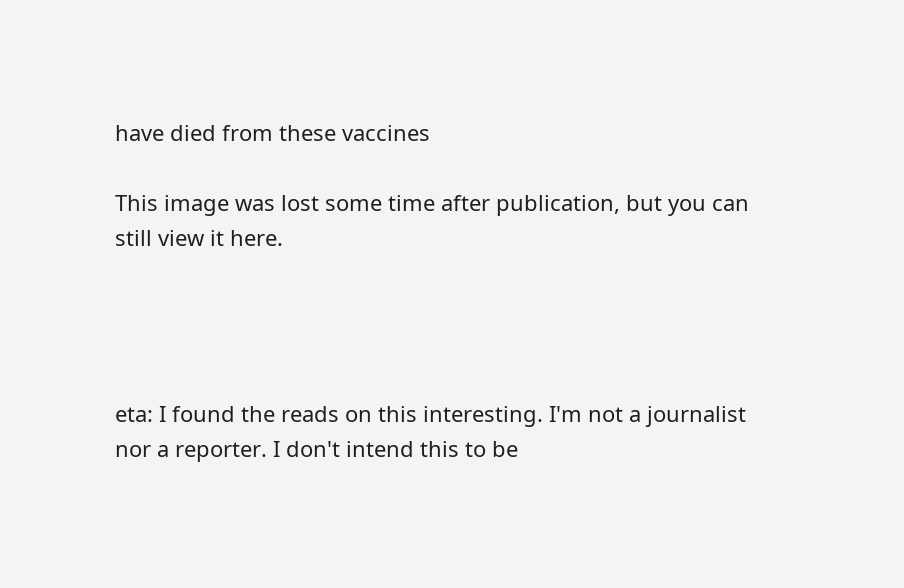have died from these vaccines

This image was lost some time after publication, but you can still view it here.




eta: I found the reads on this interesting. I'm not a journalist nor a reporter. I don't intend this to be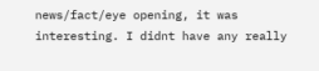news/fact/eye opening, it was interesting. I didnt have any really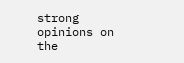strong opinions on the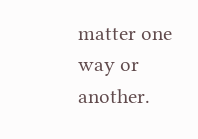matter one way or another.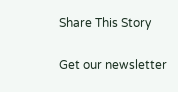Share This Story

Get our newsletter